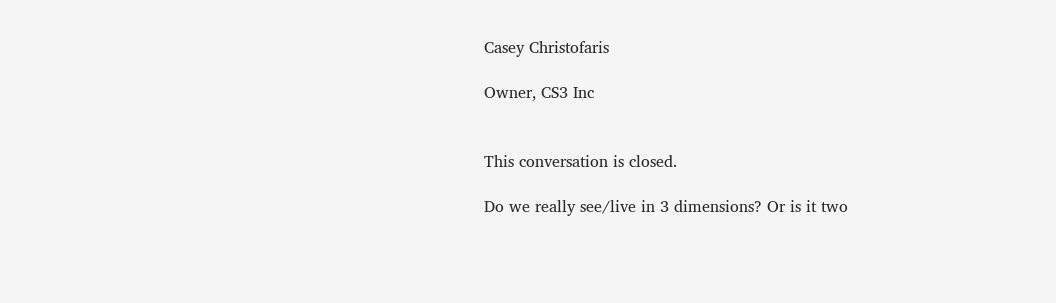Casey Christofaris

Owner, CS3 Inc


This conversation is closed.

Do we really see/live in 3 dimensions? Or is it two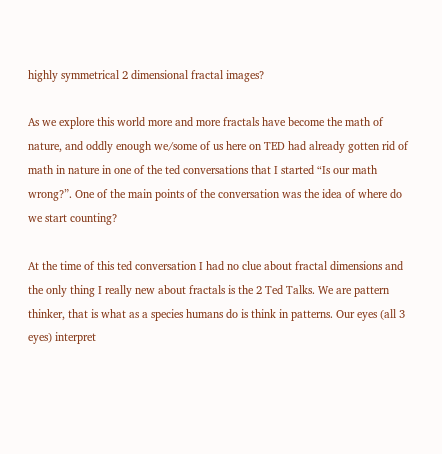highly symmetrical 2 dimensional fractal images?

As we explore this world more and more fractals have become the math of nature, and oddly enough we/some of us here on TED had already gotten rid of math in nature in one of the ted conversations that I started “Is our math wrong?”. One of the main points of the conversation was the idea of where do we start counting?

At the time of this ted conversation I had no clue about fractal dimensions and the only thing I really new about fractals is the 2 Ted Talks. We are pattern thinker, that is what as a species humans do is think in patterns. Our eyes (all 3 eyes) interpret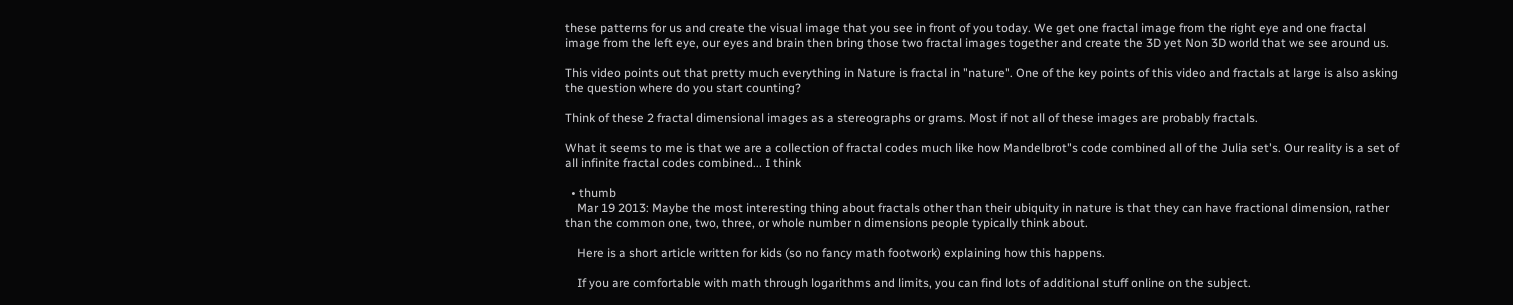these patterns for us and create the visual image that you see in front of you today. We get one fractal image from the right eye and one fractal image from the left eye, our eyes and brain then bring those two fractal images together and create the 3D yet Non 3D world that we see around us.

This video points out that pretty much everything in Nature is fractal in "nature". One of the key points of this video and fractals at large is also asking the question where do you start counting?

Think of these 2 fractal dimensional images as a stereographs or grams. Most if not all of these images are probably fractals.

What it seems to me is that we are a collection of fractal codes much like how Mandelbrot"s code combined all of the Julia set's. Our reality is a set of all infinite fractal codes combined... I think

  • thumb
    Mar 19 2013: Maybe the most interesting thing about fractals other than their ubiquity in nature is that they can have fractional dimension, rather than the common one, two, three, or whole number n dimensions people typically think about.

    Here is a short article written for kids (so no fancy math footwork) explaining how this happens.

    If you are comfortable with math through logarithms and limits, you can find lots of additional stuff online on the subject.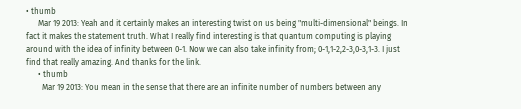• thumb
      Mar 19 2013: Yeah and it certainly makes an interesting twist on us being "multi-dimensional" beings. In fact it makes the statement truth. What I really find interesting is that quantum computing is playing around with the idea of infinity between 0-1. Now we can also take infinity from; 0-1,1-2,2-3,0-3,1-3. I just find that really amazing. And thanks for the link.
      • thumb
        Mar 19 2013: You mean in the sense that there are an infinite number of numbers between any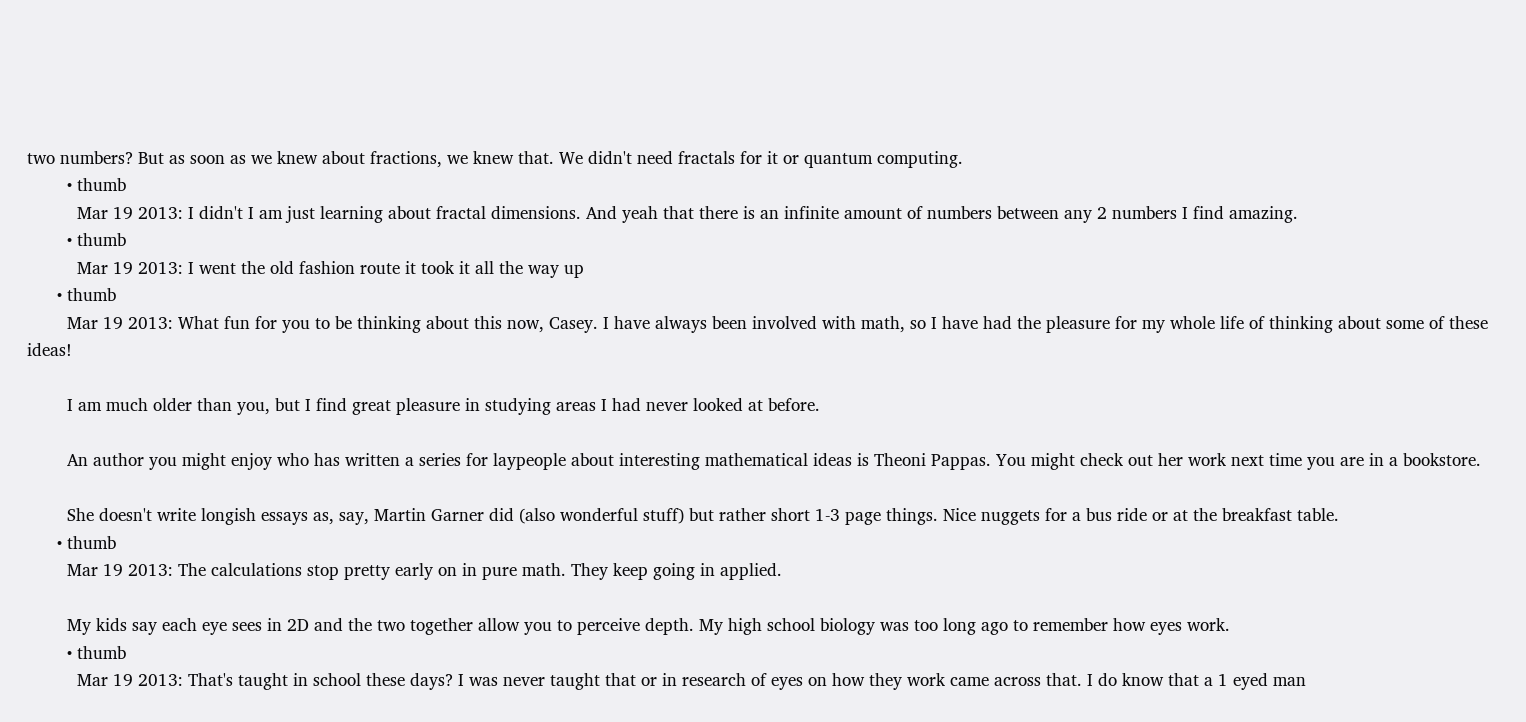two numbers? But as soon as we knew about fractions, we knew that. We didn't need fractals for it or quantum computing.
        • thumb
          Mar 19 2013: I didn't I am just learning about fractal dimensions. And yeah that there is an infinite amount of numbers between any 2 numbers I find amazing.
        • thumb
          Mar 19 2013: I went the old fashion route it took it all the way up
      • thumb
        Mar 19 2013: What fun for you to be thinking about this now, Casey. I have always been involved with math, so I have had the pleasure for my whole life of thinking about some of these ideas!

        I am much older than you, but I find great pleasure in studying areas I had never looked at before.

        An author you might enjoy who has written a series for laypeople about interesting mathematical ideas is Theoni Pappas. You might check out her work next time you are in a bookstore.

        She doesn't write longish essays as, say, Martin Garner did (also wonderful stuff) but rather short 1-3 page things. Nice nuggets for a bus ride or at the breakfast table.
      • thumb
        Mar 19 2013: The calculations stop pretty early on in pure math. They keep going in applied.

        My kids say each eye sees in 2D and the two together allow you to perceive depth. My high school biology was too long ago to remember how eyes work.
        • thumb
          Mar 19 2013: That's taught in school these days? I was never taught that or in research of eyes on how they work came across that. I do know that a 1 eyed man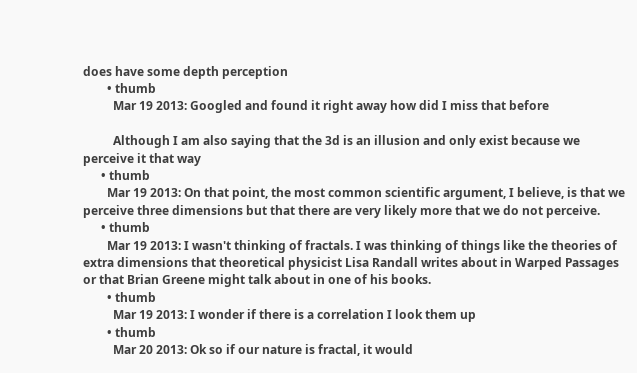does have some depth perception
        • thumb
          Mar 19 2013: Googled and found it right away how did I miss that before

          Although I am also saying that the 3d is an illusion and only exist because we perceive it that way
      • thumb
        Mar 19 2013: On that point, the most common scientific argument, I believe, is that we perceive three dimensions but that there are very likely more that we do not perceive.
      • thumb
        Mar 19 2013: I wasn't thinking of fractals. I was thinking of things like the theories of extra dimensions that theoretical physicist Lisa Randall writes about in Warped Passages or that Brian Greene might talk about in one of his books.
        • thumb
          Mar 19 2013: I wonder if there is a correlation I look them up
        • thumb
          Mar 20 2013: Ok so if our nature is fractal, it would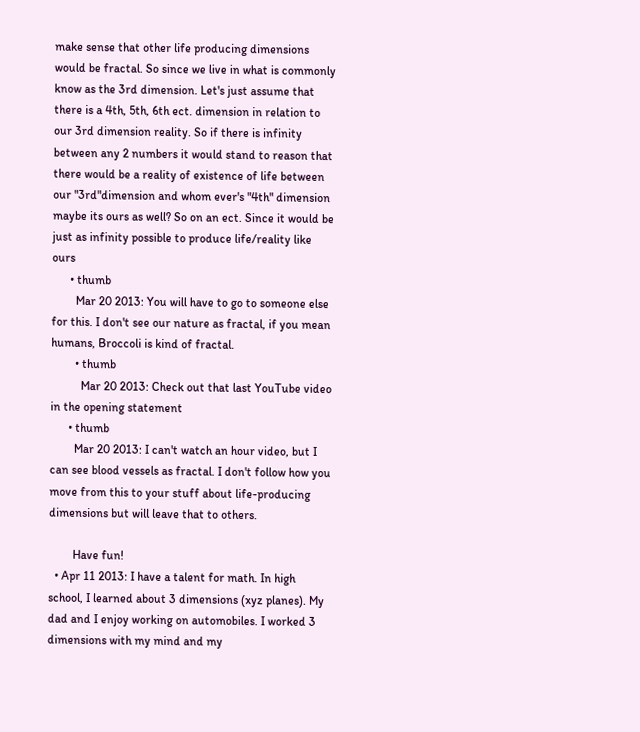make sense that other life producing dimensions would be fractal. So since we live in what is commonly know as the 3rd dimension. Let's just assume that there is a 4th, 5th, 6th ect. dimension in relation to our 3rd dimension reality. So if there is infinity between any 2 numbers it would stand to reason that there would be a reality of existence of life between our "3rd"dimension and whom ever's "4th" dimension maybe its ours as well? So on an ect. Since it would be just as infinity possible to produce life/reality like ours
      • thumb
        Mar 20 2013: You will have to go to someone else for this. I don't see our nature as fractal, if you mean humans, Broccoli is kind of fractal.
        • thumb
          Mar 20 2013: Check out that last YouTube video in the opening statement
      • thumb
        Mar 20 2013: I can't watch an hour video, but I can see blood vessels as fractal. I don't follow how you move from this to your stuff about life-producing dimensions but will leave that to others.

        Have fun!
  • Apr 11 2013: I have a talent for math. In high school, I learned about 3 dimensions (xyz planes). My dad and I enjoy working on automobiles. I worked 3 dimensions with my mind and my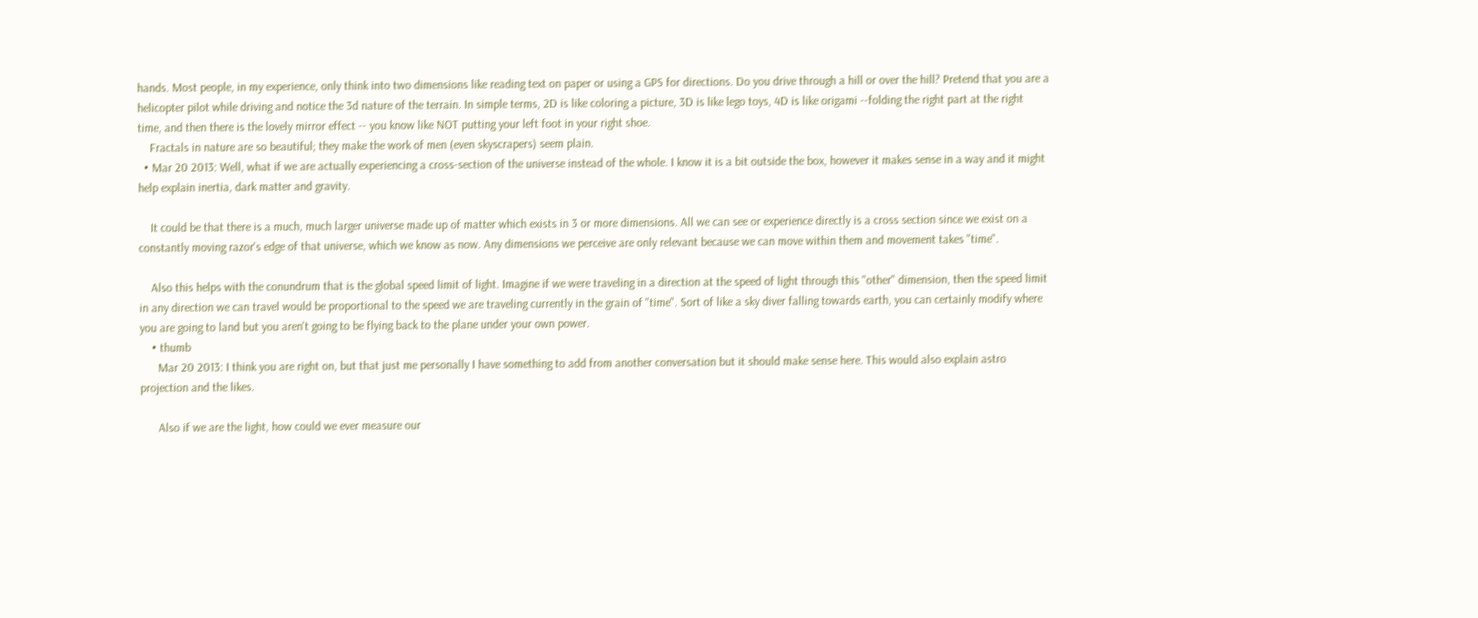hands. Most people, in my experience, only think into two dimensions like reading text on paper or using a GPS for directions. Do you drive through a hill or over the hill? Pretend that you are a helicopter pilot while driving and notice the 3d nature of the terrain. In simple terms, 2D is like coloring a picture, 3D is like lego toys, 4D is like origami --folding the right part at the right time, and then there is the lovely mirror effect -- you know like NOT putting your left foot in your right shoe.
    Fractals in nature are so beautiful; they make the work of men (even skyscrapers) seem plain.
  • Mar 20 2013: Well, what if we are actually experiencing a cross-section of the universe instead of the whole. I know it is a bit outside the box, however it makes sense in a way and it might help explain inertia, dark matter and gravity.

    It could be that there is a much, much larger universe made up of matter which exists in 3 or more dimensions. All we can see or experience directly is a cross section since we exist on a constantly moving razor's edge of that universe, which we know as now. Any dimensions we perceive are only relevant because we can move within them and movement takes "time".

    Also this helps with the conundrum that is the global speed limit of light. Imagine if we were traveling in a direction at the speed of light through this "other" dimension, then the speed limit in any direction we can travel would be proportional to the speed we are traveling currently in the grain of "time". Sort of like a sky diver falling towards earth, you can certainly modify where you are going to land but you aren't going to be flying back to the plane under your own power.
    • thumb
      Mar 20 2013: I think you are right on, but that just me personally I have something to add from another conversation but it should make sense here. This would also explain astro projection and the likes.

      Also if we are the light, how could we ever measure our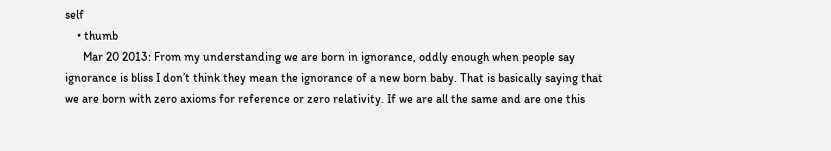self
    • thumb
      Mar 20 2013: From my understanding we are born in ignorance, oddly enough when people say ignorance is bliss I don’t think they mean the ignorance of a new born baby. That is basically saying that we are born with zero axioms for reference or zero relativity. If we are all the same and are one this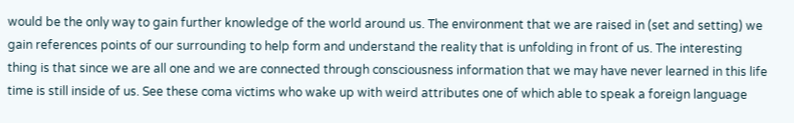would be the only way to gain further knowledge of the world around us. The environment that we are raised in (set and setting) we gain references points of our surrounding to help form and understand the reality that is unfolding in front of us. The interesting thing is that since we are all one and we are connected through consciousness information that we may have never learned in this life time is still inside of us. See these coma victims who wake up with weird attributes one of which able to speak a foreign language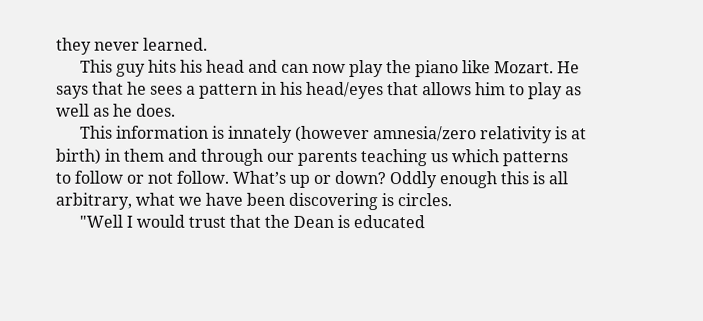they never learned.
      This guy hits his head and can now play the piano like Mozart. He says that he sees a pattern in his head/eyes that allows him to play as well as he does.
      This information is innately (however amnesia/zero relativity is at birth) in them and through our parents teaching us which patterns to follow or not follow. What’s up or down? Oddly enough this is all arbitrary, what we have been discovering is circles.
      "Well I would trust that the Dean is educated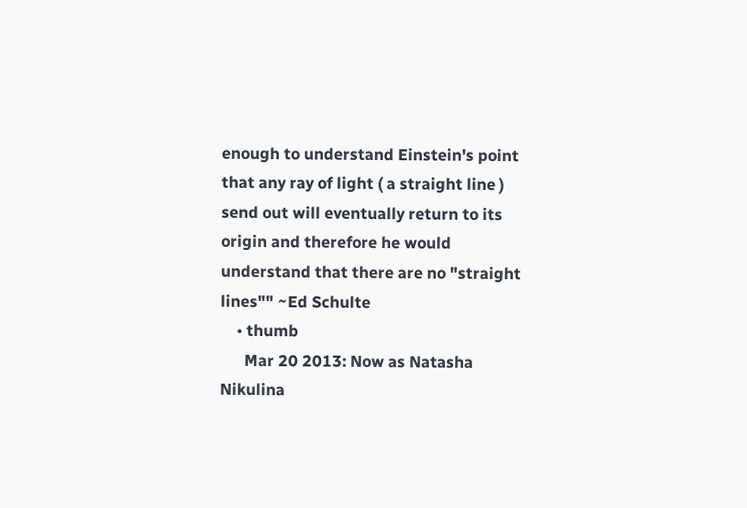enough to understand Einstein's point that any ray of light ( a straight line ) send out will eventually return to its origin and therefore he would understand that there are no "straight lines"" ~Ed Schulte
    • thumb
      Mar 20 2013: Now as Natasha Nikulina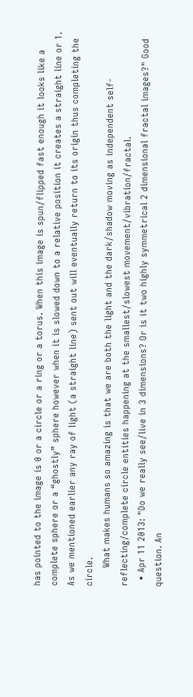has pointed to the image is 0 or a circle or a ring or a torus. When this image is spun/flipped fast enough it looks like a complete sphere or a “ghostly” sphere however when it is slowed down to a relative position it creates a straight line or 1. As we mentioned earlier any ray of light (a straight line) sent out will eventually return to its origin thus completing the circle.
      What makes humans so amazing is that we are both the light and the dark/shadow moving as independent self-reflecting/complete circle entities happening at the smallest/slowest movement/vibration/fractal.
  • Apr 11 2013: "Do we really see/live in 3 dimensions? Or is it two highly symmetrical 2 dimensional fractal images?" Good question. An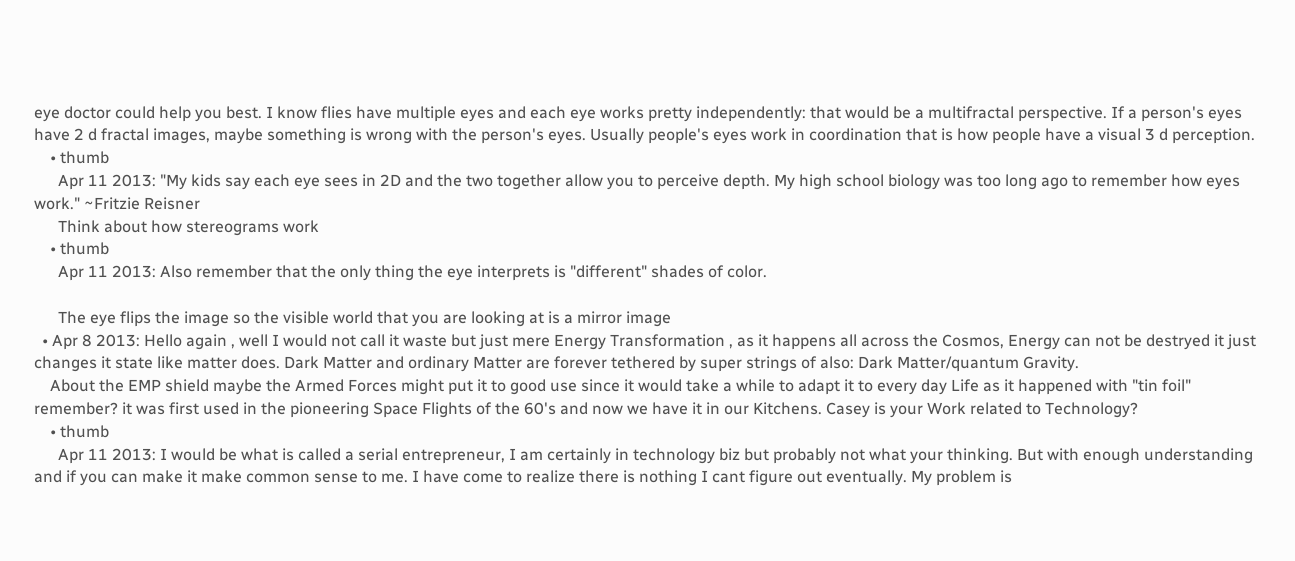eye doctor could help you best. I know flies have multiple eyes and each eye works pretty independently: that would be a multifractal perspective. If a person's eyes have 2 d fractal images, maybe something is wrong with the person's eyes. Usually people's eyes work in coordination that is how people have a visual 3 d perception.
    • thumb
      Apr 11 2013: "My kids say each eye sees in 2D and the two together allow you to perceive depth. My high school biology was too long ago to remember how eyes work." ~Fritzie Reisner
      Think about how stereograms work
    • thumb
      Apr 11 2013: Also remember that the only thing the eye interprets is "different" shades of color.

      The eye flips the image so the visible world that you are looking at is a mirror image
  • Apr 8 2013: Hello again , well I would not call it waste but just mere Energy Transformation , as it happens all across the Cosmos, Energy can not be destryed it just changes it state like matter does. Dark Matter and ordinary Matter are forever tethered by super strings of also: Dark Matter/quantum Gravity.
    About the EMP shield maybe the Armed Forces might put it to good use since it would take a while to adapt it to every day Life as it happened with "tin foil" remember? it was first used in the pioneering Space Flights of the 60's and now we have it in our Kitchens. Casey is your Work related to Technology?
    • thumb
      Apr 11 2013: I would be what is called a serial entrepreneur, I am certainly in technology biz but probably not what your thinking. But with enough understanding and if you can make it make common sense to me. I have come to realize there is nothing I cant figure out eventually. My problem is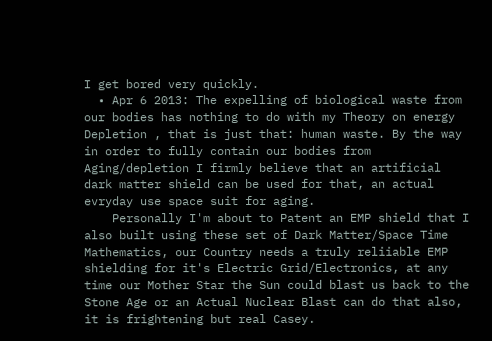I get bored very quickly.
  • Apr 6 2013: The expelling of biological waste from our bodies has nothing to do with my Theory on energy Depletion , that is just that: human waste. By the way in order to fully contain our bodies from Aging/depletion I firmly believe that an artificial dark matter shield can be used for that, an actual evryday use space suit for aging.
    Personally I'm about to Patent an EMP shield that I also built using these set of Dark Matter/Space Time Mathematics, our Country needs a truly reliiable EMP shielding for it's Electric Grid/Electronics, at any time our Mother Star the Sun could blast us back to the Stone Age or an Actual Nuclear Blast can do that also, it is frightening but real Casey.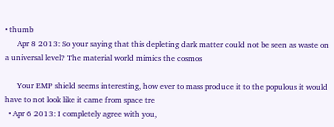• thumb
      Apr 8 2013: So your saying that this depleting dark matter could not be seen as waste on a universal level? The material world mimics the cosmos

      Your EMP shield seems interesting, how ever to mass produce it to the populous it would have to not look like it came from space tre
  • Apr 6 2013: I completely agree with you,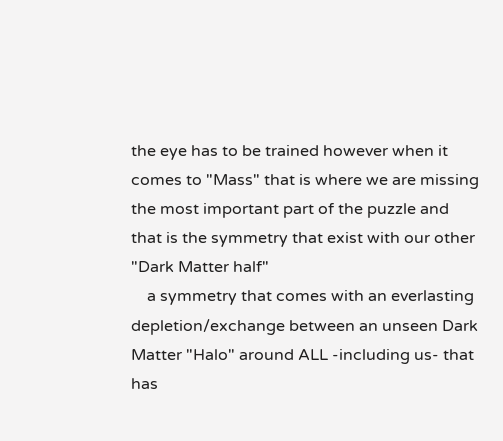the eye has to be trained however when it comes to "Mass" that is where we are missing the most important part of the puzzle and that is the symmetry that exist with our other "Dark Matter half"
    a symmetry that comes with an everlasting depletion/exchange between an unseen Dark Matter "Halo" around ALL -including us- that has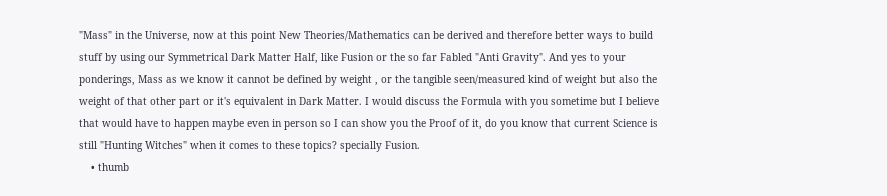"Mass" in the Universe, now at this point New Theories/Mathematics can be derived and therefore better ways to build stuff by using our Symmetrical Dark Matter Half, like Fusion or the so far Fabled "Anti Gravity". And yes to your ponderings, Mass as we know it cannot be defined by weight , or the tangible seen/measured kind of weight but also the weight of that other part or it's equivalent in Dark Matter. I would discuss the Formula with you sometime but I believe that would have to happen maybe even in person so I can show you the Proof of it, do you know that current Science is still "Hunting Witches" when it comes to these topics? specially Fusion.
    • thumb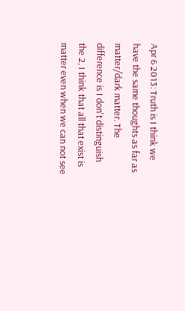Apr 6 2013: Truth is I think we have the same thoughts as far as matter/dark matter. The difference is I don't distinguish the 2, I think that all that exist is matter even when we can not see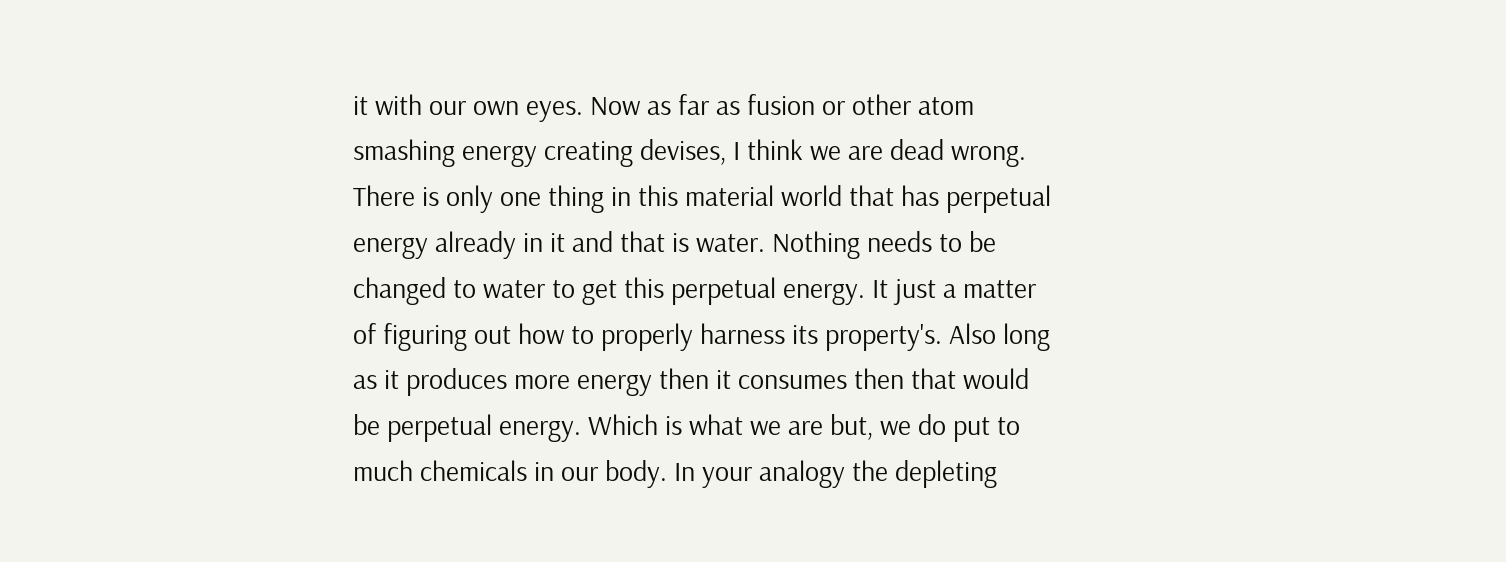it with our own eyes. Now as far as fusion or other atom smashing energy creating devises, I think we are dead wrong. There is only one thing in this material world that has perpetual energy already in it and that is water. Nothing needs to be changed to water to get this perpetual energy. It just a matter of figuring out how to properly harness its property's. Also long as it produces more energy then it consumes then that would be perpetual energy. Which is what we are but, we do put to much chemicals in our body. In your analogy the depleting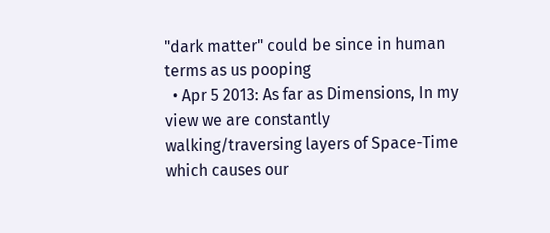"dark matter" could be since in human terms as us pooping
  • Apr 5 2013: As far as Dimensions, In my view we are constantly walking/traversing layers of Space-Time which causes our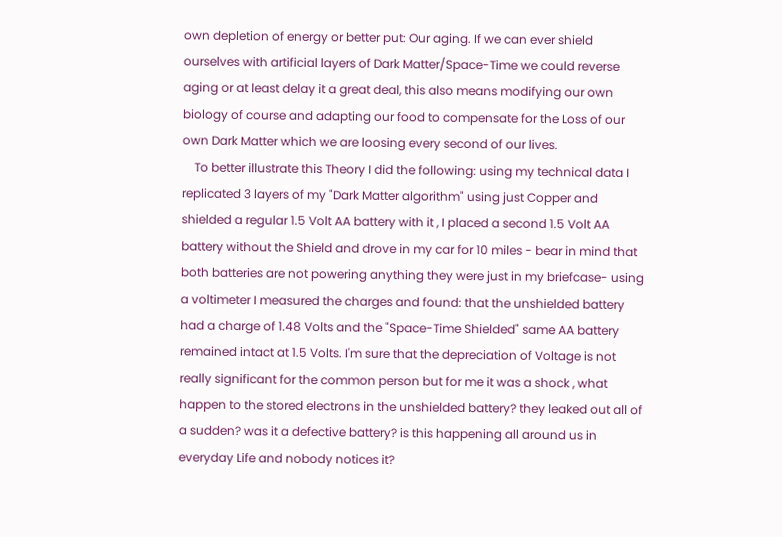own depletion of energy or better put: Our aging. If we can ever shield ourselves with artificial layers of Dark Matter/Space-Time we could reverse aging or at least delay it a great deal, this also means modifying our own biology of course and adapting our food to compensate for the Loss of our own Dark Matter which we are loosing every second of our lives.
    To better illustrate this Theory I did the following: using my technical data I replicated 3 layers of my "Dark Matter algorithm" using just Copper and shielded a regular 1.5 Volt AA battery with it , I placed a second 1.5 Volt AA battery without the Shield and drove in my car for 10 miles - bear in mind that both batteries are not powering anything they were just in my briefcase- using a voltimeter I measured the charges and found: that the unshielded battery had a charge of 1.48 Volts and the "Space-Time Shielded" same AA battery remained intact at 1.5 Volts. I'm sure that the depreciation of Voltage is not really significant for the common person but for me it was a shock , what happen to the stored electrons in the unshielded battery? they leaked out all of a sudden? was it a defective battery? is this happening all around us in everyday Life and nobody notices it?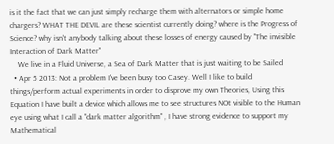is it the fact that we can just simply recharge them with alternators or simple home chargers? WHAT THE DEVIL are these scientist currently doing? where is the Progress of Science? why isn't anybody talking about these losses of energy caused by "The invisible Interaction of Dark Matter"
    We live in a Fluid Universe, a Sea of Dark Matter that is just waiting to be Sailed
  • Apr 5 2013: Not a problem I've been busy too Casey. Well I like to build things/perform actual experiments in order to disprove my own Theories, Using this Equation I have built a device which allows me to see structures NOt visible to the Human eye using what I call a "dark matter algorithm" , I have strong evidence to support my Mathematical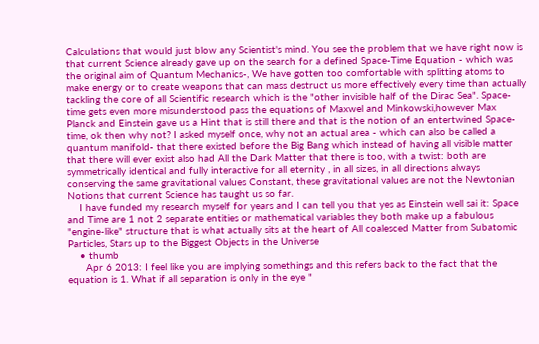Calculations that would just blow any Scientist's mind. You see the problem that we have right now is that current Science already gave up on the search for a defined Space-Time Equation - which was the original aim of Quantum Mechanics-, We have gotten too comfortable with splitting atoms to make energy or to create weapons that can mass destruct us more effectively every time than actually tackling the core of all Scientific research which is the "other invisible half of the Dirac Sea". Space-time gets even more misunderstood pass the equations of Maxwel and Minkowski,however Max Planck and Einstein gave us a Hint that is still there and that is the notion of an entertwined Space-time, ok then why not? I asked myself once, why not an actual area - which can also be called a quantum manifold- that there existed before the Big Bang which instead of having all visible matter that there will ever exist also had All the Dark Matter that there is too, with a twist: both are symmetrically identical and fully interactive for all eternity , in all sizes, in all directions always conserving the same gravitational values Constant, these gravitational values are not the Newtonian Notions that current Science has taught us so far.
    I have funded my research myself for years and I can tell you that yes as Einstein well sai it: Space and Time are 1 not 2 separate entities or mathematical variables they both make up a fabulous "engine-like" structure that is what actually sits at the heart of All coalesced Matter from Subatomic Particles, Stars up to the Biggest Objects in the Universe
    • thumb
      Apr 6 2013: I feel like you are implying somethings and this refers back to the fact that the equation is 1. What if all separation is only in the eye "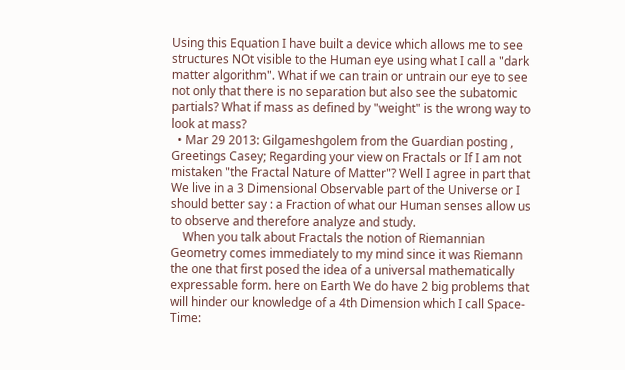Using this Equation I have built a device which allows me to see structures NOt visible to the Human eye using what I call a "dark matter algorithm". What if we can train or untrain our eye to see not only that there is no separation but also see the subatomic partials? What if mass as defined by "weight" is the wrong way to look at mass?
  • Mar 29 2013: Gilgameshgolem from the Guardian posting , Greetings Casey; Regarding your view on Fractals or If I am not mistaken "the Fractal Nature of Matter"? Well I agree in part that We live in a 3 Dimensional Observable part of the Universe or I should better say : a Fraction of what our Human senses allow us to observe and therefore analyze and study.
    When you talk about Fractals the notion of Riemannian Geometry comes immediately to my mind since it was Riemann the one that first posed the idea of a universal mathematically expressable form. here on Earth We do have 2 big problems that will hinder our knowledge of a 4th Dimension which I call Space-Time: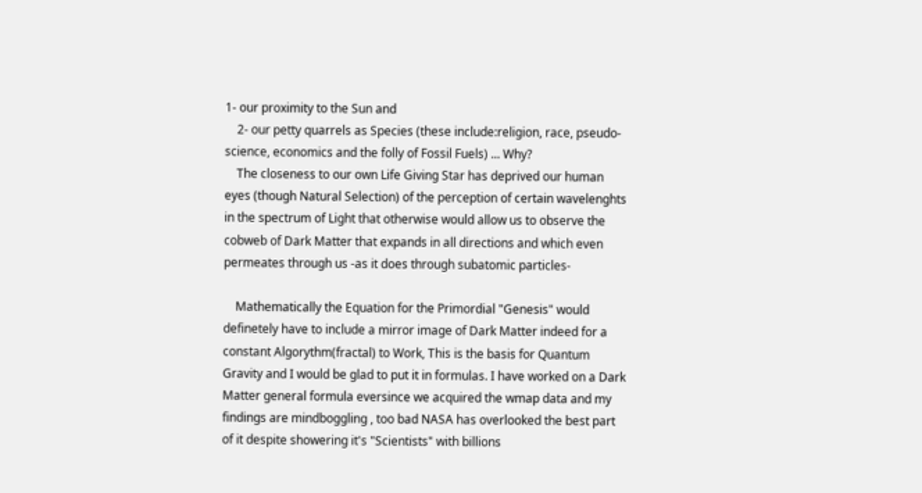1- our proximity to the Sun and
    2- our petty quarrels as Species (these include:religion, race, pseudo-science, economics and the folly of Fossil Fuels) ... Why?
    The closeness to our own Life Giving Star has deprived our human eyes (though Natural Selection) of the perception of certain wavelenghts in the spectrum of Light that otherwise would allow us to observe the cobweb of Dark Matter that expands in all directions and which even permeates through us -as it does through subatomic particles-

    Mathematically the Equation for the Primordial "Genesis" would definetely have to include a mirror image of Dark Matter indeed for a constant Algorythm(fractal) to Work, This is the basis for Quantum Gravity and I would be glad to put it in formulas. I have worked on a Dark Matter general formula eversince we acquired the wmap data and my findings are mindboggling , too bad NASA has overlooked the best part of it despite showering it's "Scientists" with billions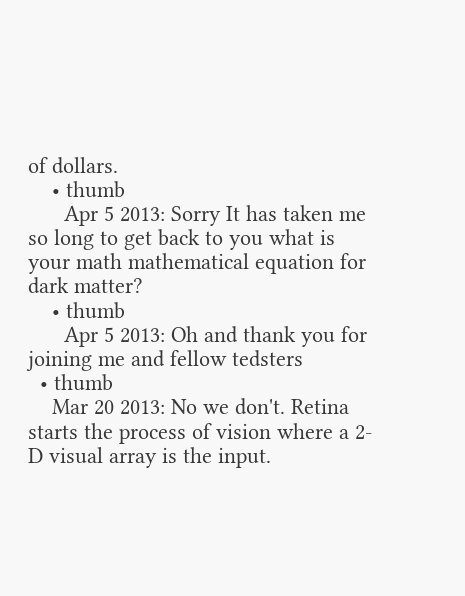of dollars.
    • thumb
      Apr 5 2013: Sorry It has taken me so long to get back to you what is your math mathematical equation for dark matter?
    • thumb
      Apr 5 2013: Oh and thank you for joining me and fellow tedsters
  • thumb
    Mar 20 2013: No we don't. Retina starts the process of vision where a 2-D visual array is the input.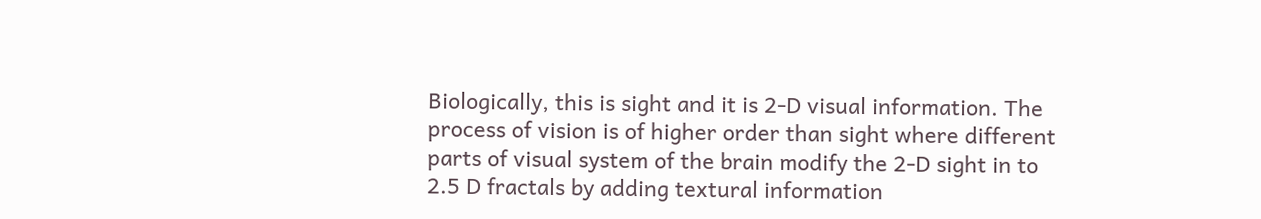Biologically, this is sight and it is 2-D visual information. The process of vision is of higher order than sight where different parts of visual system of the brain modify the 2-D sight in to 2.5 D fractals by adding textural information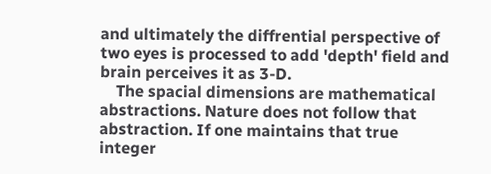and ultimately the diffrential perspective of two eyes is processed to add 'depth' field and brain perceives it as 3-D.
    The spacial dimensions are mathematical abstractions. Nature does not follow that abstraction. If one maintains that true integer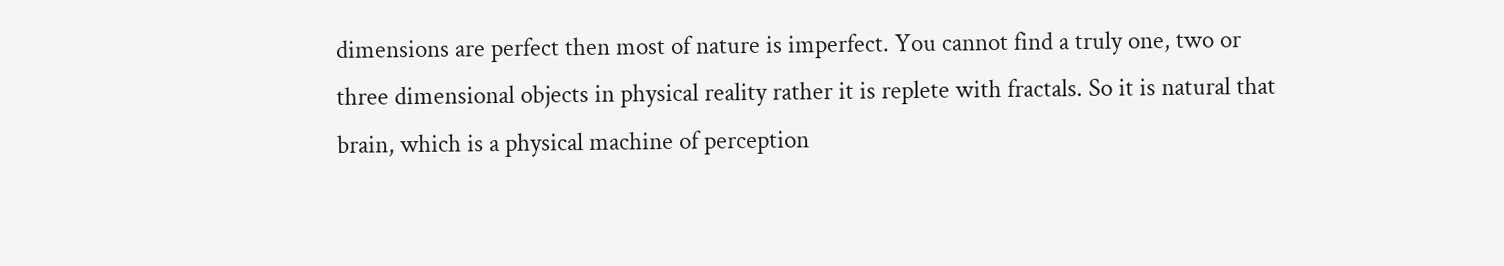dimensions are perfect then most of nature is imperfect. You cannot find a truly one, two or three dimensional objects in physical reality rather it is replete with fractals. So it is natural that brain, which is a physical machine of perception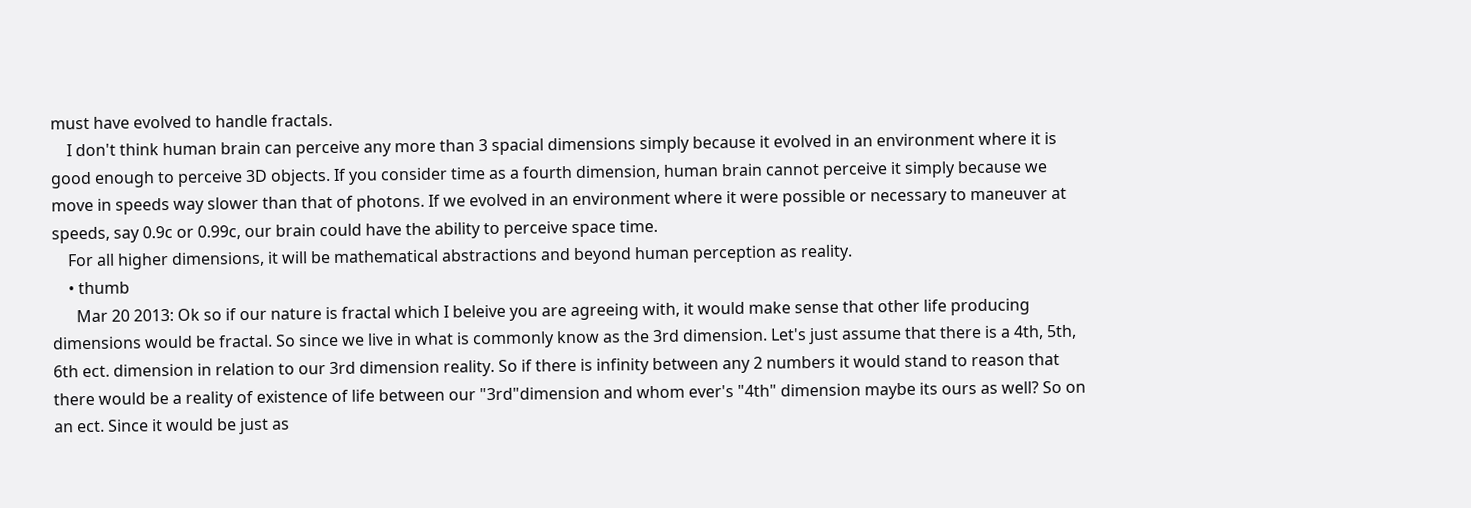must have evolved to handle fractals.
    I don't think human brain can perceive any more than 3 spacial dimensions simply because it evolved in an environment where it is good enough to perceive 3D objects. If you consider time as a fourth dimension, human brain cannot perceive it simply because we move in speeds way slower than that of photons. If we evolved in an environment where it were possible or necessary to maneuver at speeds, say 0.9c or 0.99c, our brain could have the ability to perceive space time.
    For all higher dimensions, it will be mathematical abstractions and beyond human perception as reality.
    • thumb
      Mar 20 2013: Ok so if our nature is fractal which I beleive you are agreeing with, it would make sense that other life producing dimensions would be fractal. So since we live in what is commonly know as the 3rd dimension. Let's just assume that there is a 4th, 5th, 6th ect. dimension in relation to our 3rd dimension reality. So if there is infinity between any 2 numbers it would stand to reason that there would be a reality of existence of life between our "3rd"dimension and whom ever's "4th" dimension maybe its ours as well? So on an ect. Since it would be just as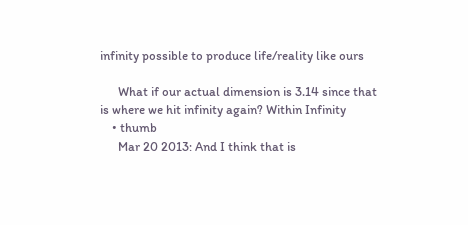infinity possible to produce life/reality like ours

      What if our actual dimension is 3.14 since that is where we hit infinity again? Within Infinity
    • thumb
      Mar 20 2013: And I think that is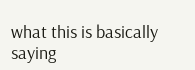what this is basically saying